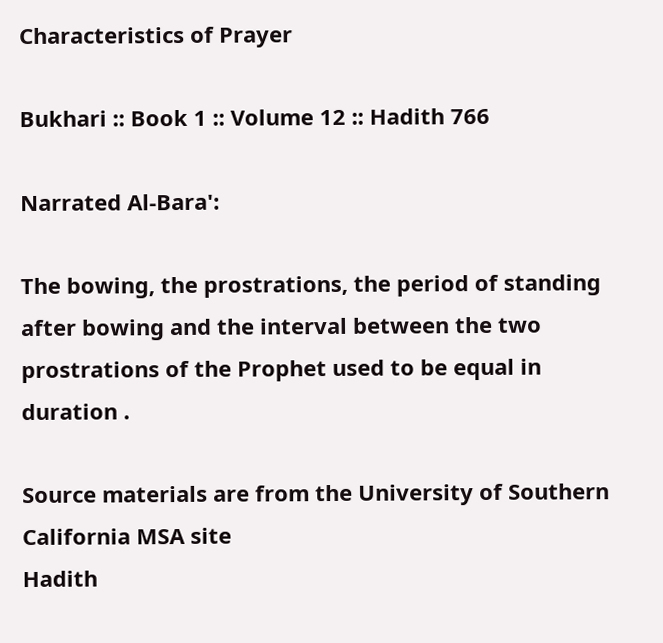Characteristics of Prayer

Bukhari :: Book 1 :: Volume 12 :: Hadith 766

Narrated Al-Bara':

The bowing, the prostrations, the period of standing after bowing and the interval between the two prostrations of the Prophet used to be equal in duration .

Source materials are from the University of Southern California MSA site
Hadith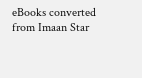eBooks converted from Imaan Star